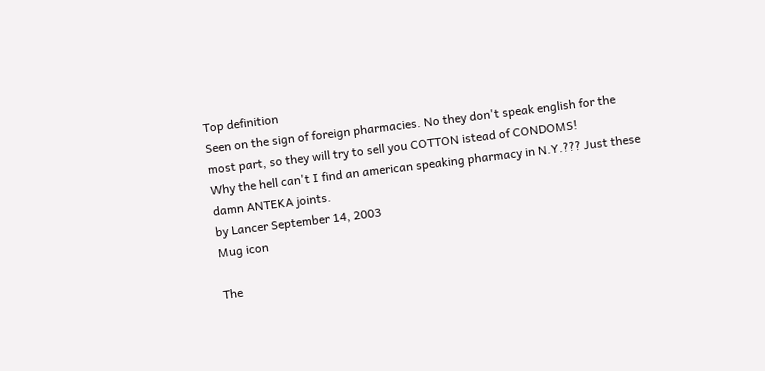Top definition
Seen on the sign of foreign pharmacies. No they don't speak english for the most part, so they will try to sell you COTTON istead of CONDOMS!
Why the hell can't I find an american speaking pharmacy in N.Y.??? Just these damn ANTEKA joints.
by Lancer September 14, 2003
Mug icon

The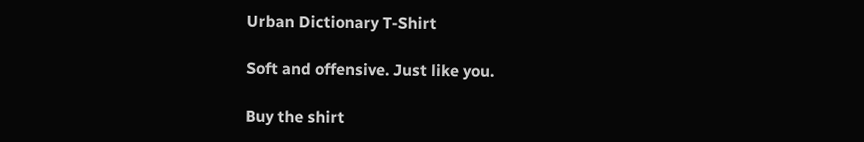Urban Dictionary T-Shirt

Soft and offensive. Just like you.

Buy the shirt